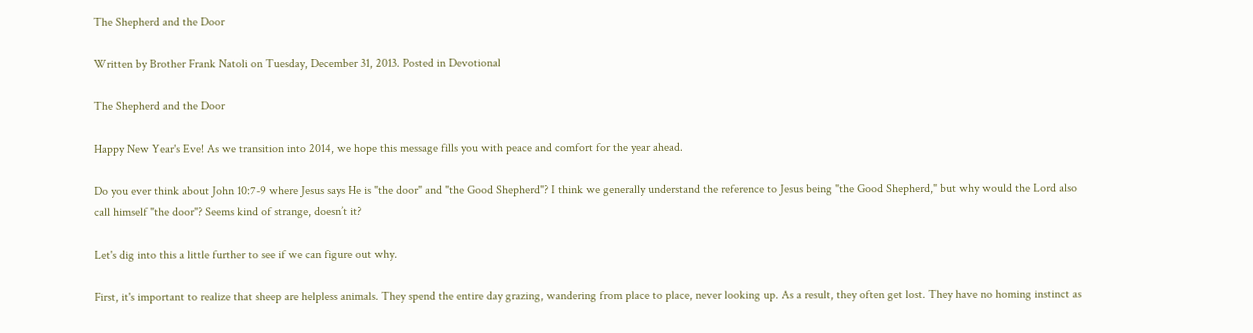The Shepherd and the Door

Written by Brother Frank Natoli on Tuesday, December 31, 2013. Posted in Devotional

The Shepherd and the Door

Happy New Year's Eve! As we transition into 2014, we hope this message fills you with peace and comfort for the year ahead.

Do you ever think about John 10:7-9 where Jesus says He is "the door" and "the Good Shepherd"? I think we generally understand the reference to Jesus being "the Good Shepherd," but why would the Lord also call himself "the door"? Seems kind of strange, doesn’t it?

Let's dig into this a little further to see if we can figure out why.

First, it's important to realize that sheep are helpless animals. They spend the entire day grazing, wandering from place to place, never looking up. As a result, they often get lost. They have no homing instinct as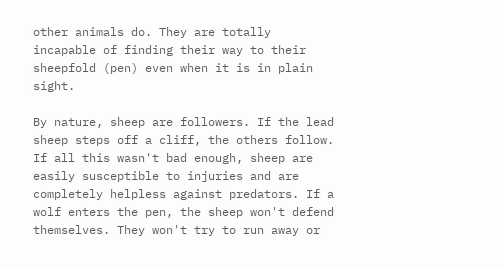other animals do. They are totally incapable of finding their way to their sheepfold (pen) even when it is in plain sight.

By nature, sheep are followers. If the lead sheep steps off a cliff, the others follow. If all this wasn't bad enough, sheep are easily susceptible to injuries and are completely helpless against predators. If a wolf enters the pen, the sheep won't defend themselves. They won't try to run away or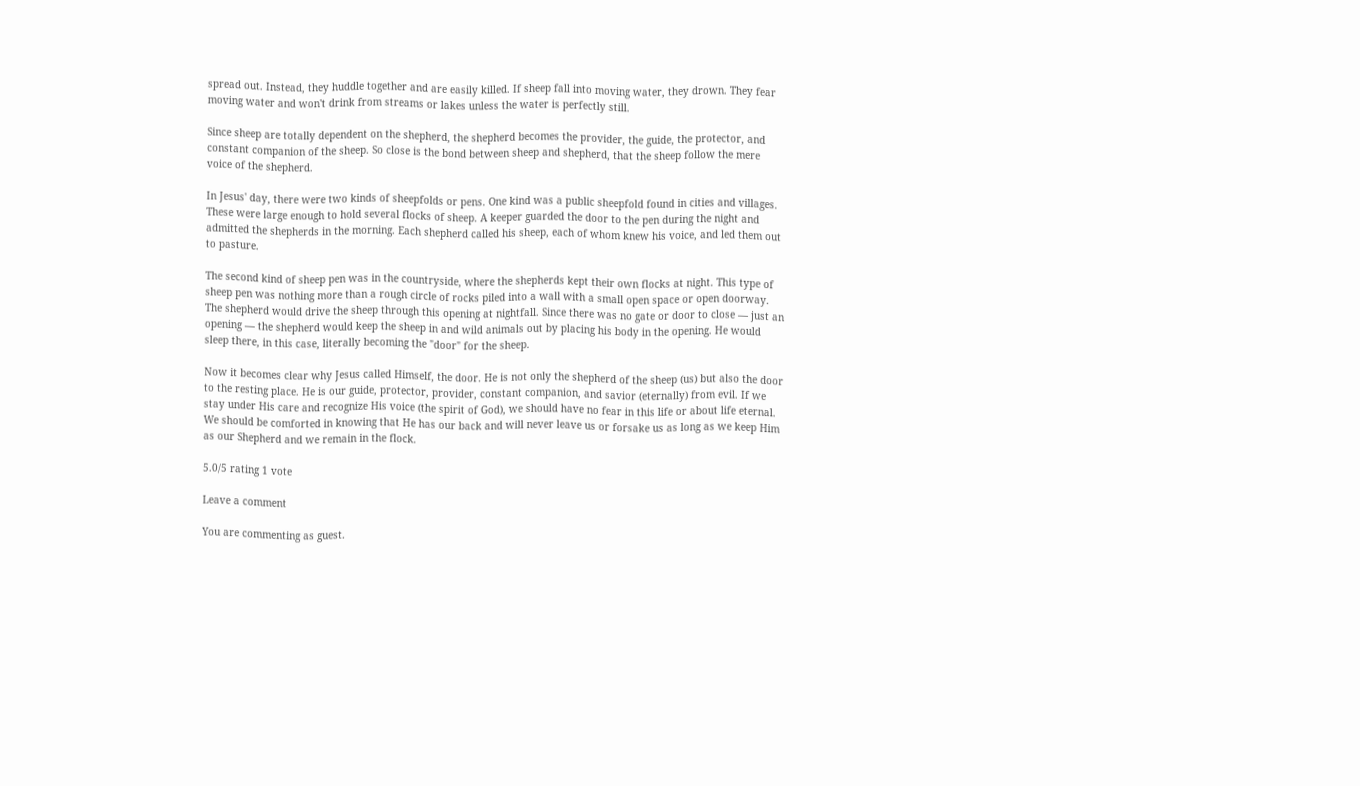spread out. Instead, they huddle together and are easily killed. If sheep fall into moving water, they drown. They fear moving water and won't drink from streams or lakes unless the water is perfectly still.

Since sheep are totally dependent on the shepherd, the shepherd becomes the provider, the guide, the protector, and constant companion of the sheep. So close is the bond between sheep and shepherd, that the sheep follow the mere voice of the shepherd.

In Jesus' day, there were two kinds of sheepfolds or pens. One kind was a public sheepfold found in cities and villages. These were large enough to hold several flocks of sheep. A keeper guarded the door to the pen during the night and admitted the shepherds in the morning. Each shepherd called his sheep, each of whom knew his voice, and led them out to pasture.

The second kind of sheep pen was in the countryside, where the shepherds kept their own flocks at night. This type of sheep pen was nothing more than a rough circle of rocks piled into a wall with a small open space or open doorway. The shepherd would drive the sheep through this opening at nightfall. Since there was no gate or door to close — just an opening — the shepherd would keep the sheep in and wild animals out by placing his body in the opening. He would sleep there, in this case, literally becoming the "door" for the sheep.

Now it becomes clear why Jesus called Himself, the door. He is not only the shepherd of the sheep (us) but also the door to the resting place. He is our guide, protector, provider, constant companion, and savior (eternally) from evil. If we stay under His care and recognize His voice (the spirit of God), we should have no fear in this life or about life eternal. We should be comforted in knowing that He has our back and will never leave us or forsake us as long as we keep Him as our Shepherd and we remain in the flock.

5.0/5 rating 1 vote

Leave a comment

You are commenting as guest.